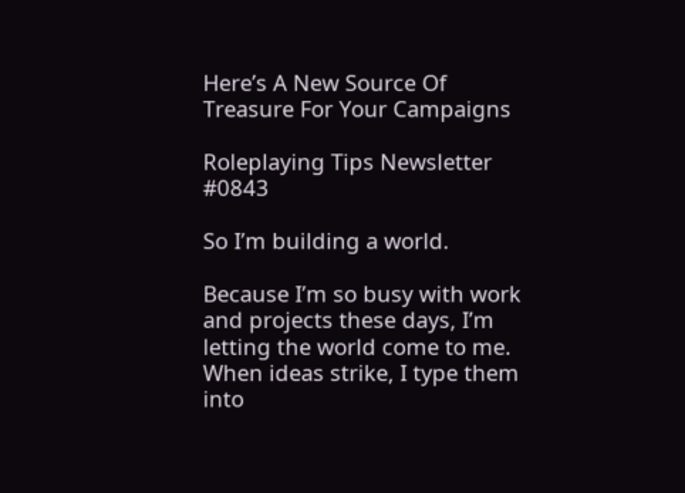Here’s A New Source Of Treasure For Your Campaigns

Roleplaying Tips Newsletter #0843

So I’m building a world.

Because I’m so busy with work and projects these days, I’m letting the world come to me. When ideas strike, I type them into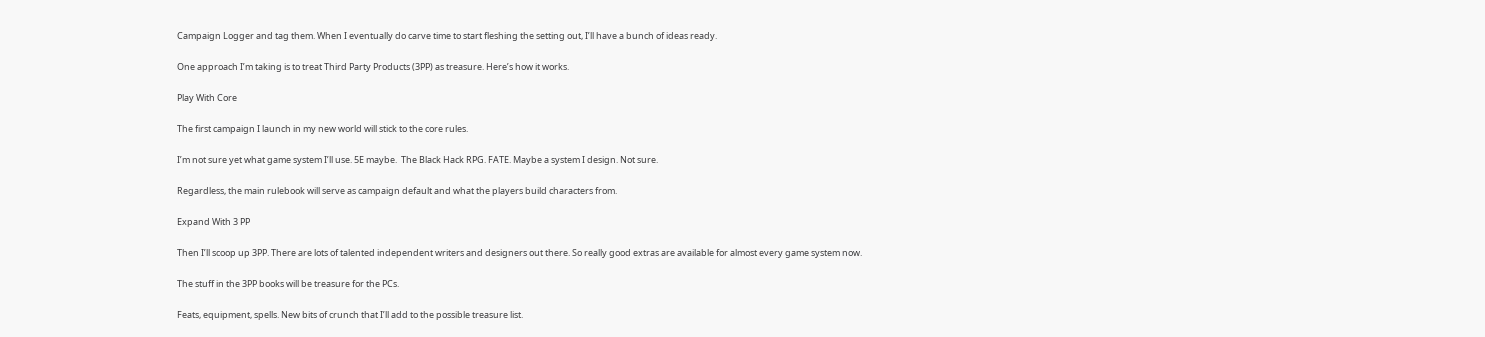Campaign Logger and tag them. When I eventually do carve time to start fleshing the setting out, I’ll have a bunch of ideas ready.

One approach I’m taking is to treat Third Party Products (3PP) as treasure. Here’s how it works.

Play With Core

The first campaign I launch in my new world will stick to the core rules.

I’m not sure yet what game system I’ll use. 5E maybe.  The Black Hack RPG. FATE. Maybe a system I design. Not sure.

Regardless, the main rulebook will serve as campaign default and what the players build characters from.

Expand With 3 PP

Then I’ll scoop up 3PP. There are lots of talented independent writers and designers out there. So really good extras are available for almost every game system now.

The stuff in the 3PP books will be treasure for the PCs.

Feats, equipment, spells. New bits of crunch that I’ll add to the possible treasure list.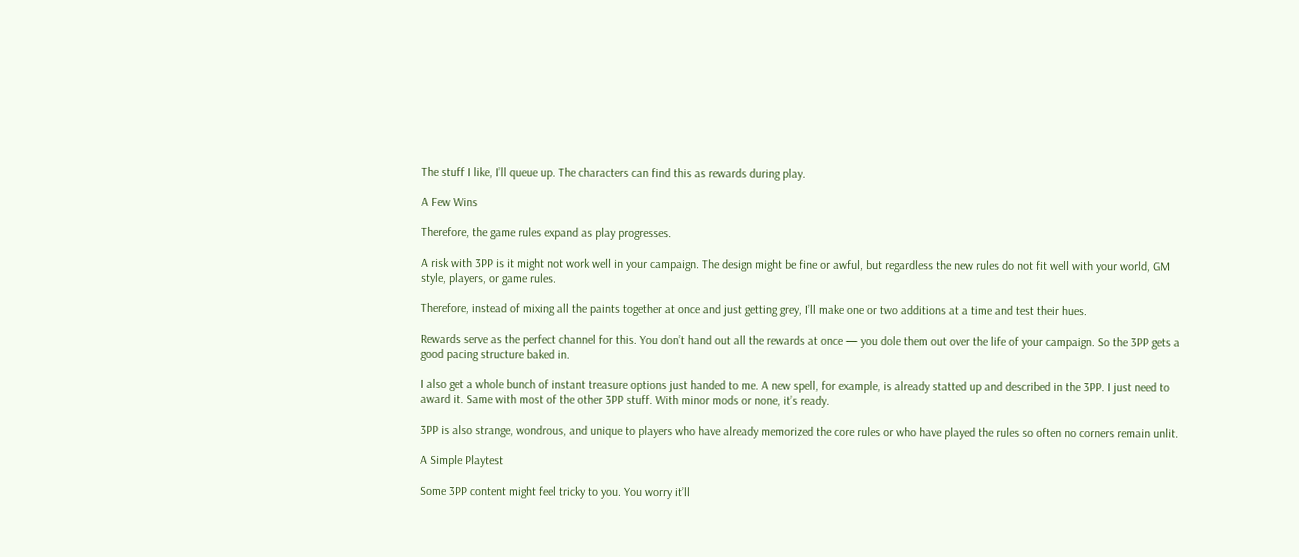The stuff I like, I’ll queue up. The characters can find this as rewards during play.

A Few Wins

Therefore, the game rules expand as play progresses.

A risk with 3PP is it might not work well in your campaign. The design might be fine or awful, but regardless the new rules do not fit well with your world, GM style, players, or game rules.

Therefore, instead of mixing all the paints together at once and just getting grey, I’ll make one or two additions at a time and test their hues.

Rewards serve as the perfect channel for this. You don’t hand out all the rewards at once — you dole them out over the life of your campaign. So the 3PP gets a good pacing structure baked in.

I also get a whole bunch of instant treasure options just handed to me. A new spell, for example, is already statted up and described in the 3PP. I just need to award it. Same with most of the other 3PP stuff. With minor mods or none, it’s ready.

3PP is also strange, wondrous, and unique to players who have already memorized the core rules or who have played the rules so often no corners remain unlit.

A Simple Playtest

Some 3PP content might feel tricky to you. You worry it’ll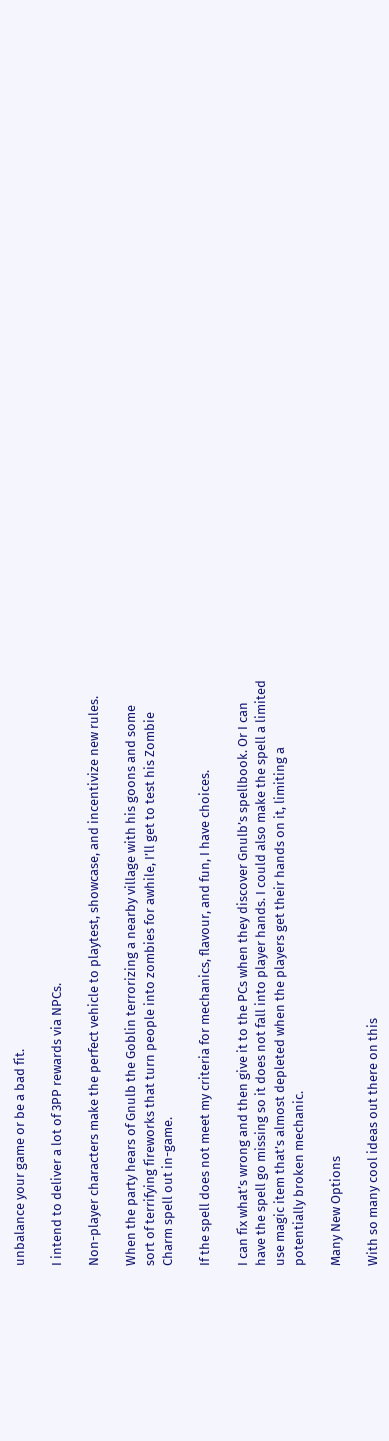unbalance your game or be a bad fit.

I intend to deliver a lot of 3PP rewards via NPCs.

Non-player characters make the perfect vehicle to playtest, showcase, and incentivize new rules.

When the party hears of Gnulb the Goblin terrorizing a nearby village with his goons and some sort of terrifying fireworks that turn people into zombies for awhile, I’ll get to test his Zombie Charm spell out in-game.

If the spell does not meet my criteria for mechanics, flavour, and fun, I have choices.

I can fix what’s wrong and then give it to the PCs when they discover Gnulb’s spellbook. Or I can have the spell go missing so it does not fall into player hands. I could also make the spell a limited use magic item that’s almost depleted when the players get their hands on it, limiting a potentially broken mechanic.

Many New Options

With so many cool ideas out there on this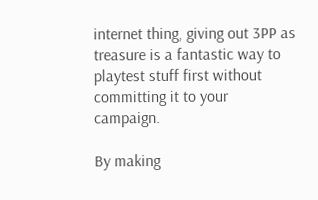internet thing, giving out 3PP as treasure is a fantastic way to playtest stuff first without committing it to your campaign.

By making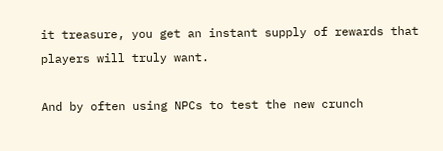it treasure, you get an instant supply of rewards that players will truly want.

And by often using NPCs to test the new crunch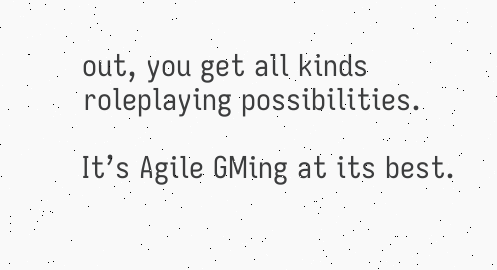out, you get all kinds roleplaying possibilities.

It’s Agile GMing at its best.